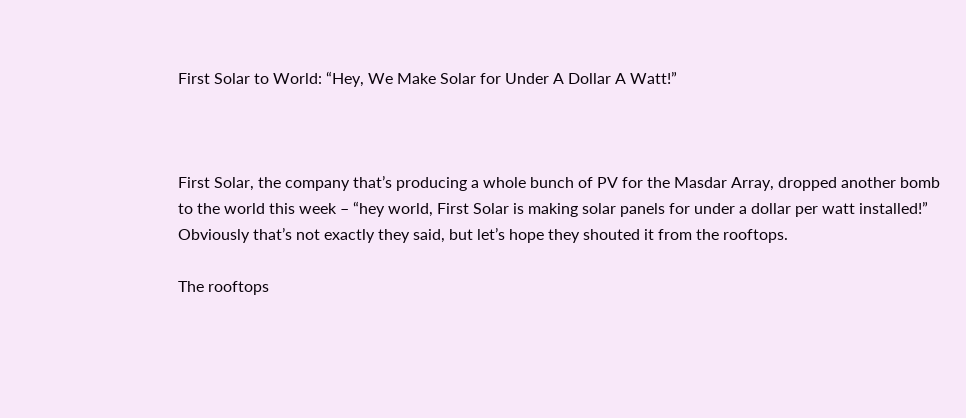First Solar to World: “Hey, We Make Solar for Under A Dollar A Watt!”



First Solar, the company that’s producing a whole bunch of PV for the Masdar Array, dropped another bomb to the world this week – “hey world, First Solar is making solar panels for under a dollar per watt installed!”  Obviously that’s not exactly they said, but let’s hope they shouted it from the rooftops.

The rooftops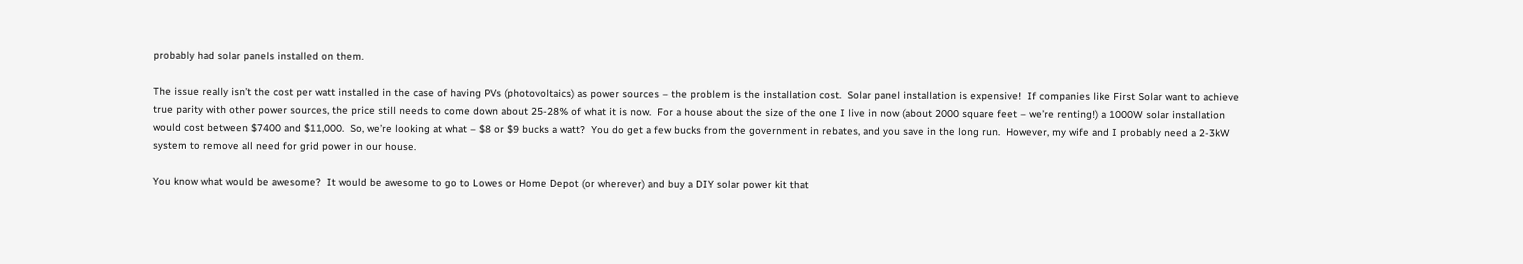probably had solar panels installed on them.

The issue really isn’t the cost per watt installed in the case of having PVs (photovoltaics) as power sources – the problem is the installation cost.  Solar panel installation is expensive!  If companies like First Solar want to achieve true parity with other power sources, the price still needs to come down about 25-28% of what it is now.  For a house about the size of the one I live in now (about 2000 square feet – we’re renting!) a 1000W solar installation would cost between $7400 and $11,000.  So, we’re looking at what – $8 or $9 bucks a watt?  You do get a few bucks from the government in rebates, and you save in the long run.  However, my wife and I probably need a 2-3kW system to remove all need for grid power in our house.

You know what would be awesome?  It would be awesome to go to Lowes or Home Depot (or wherever) and buy a DIY solar power kit that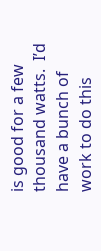is good for a few thousand watts.  I’d have a bunch of work to do this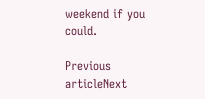weekend if you could.

Previous articleNext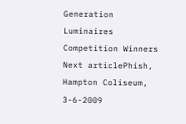Generation Luminaires Competition Winners
Next articlePhish, Hampton Coliseum, 3-6-2009